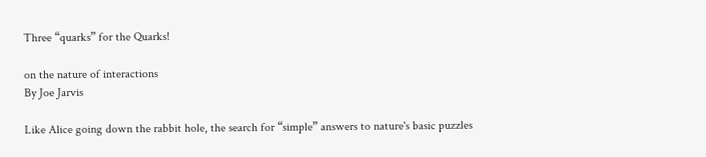Three “quarks” for the Quarks!

on the nature of interactions
By Joe Jarvis

Like Alice going down the rabbit hole, the search for “simple” answers to nature's basic puzzles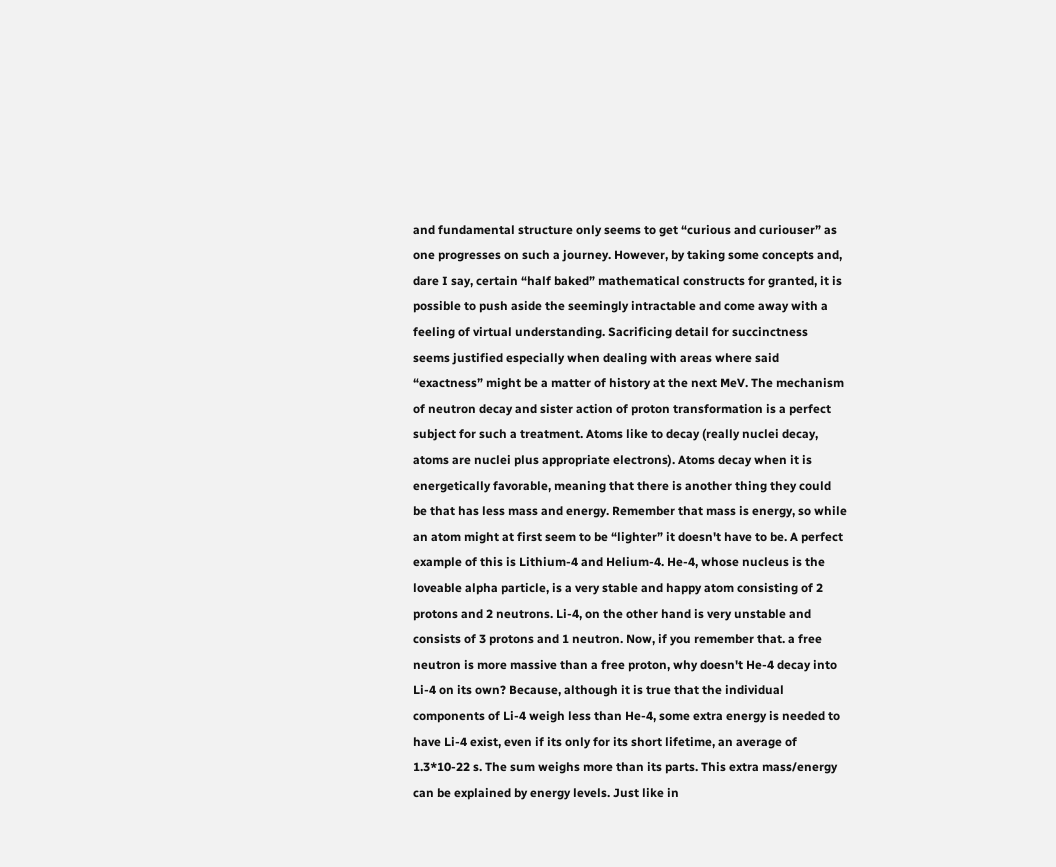and fundamental structure only seems to get “curious and curiouser” as one progresses on such a journey. However, by taking some concepts and, dare I say, certain “half baked” mathematical constructs for granted, it is possible to push aside the seemingly intractable and come away with a feeling of virtual understanding. Sacrificing detail for succinctness seems justified especially when dealing with areas where said “exactness” might be a matter of history at the next MeV. The mechanism of neutron decay and sister action of proton transformation is a perfect subject for such a treatment. Atoms like to decay (really nuclei decay, atoms are nuclei plus appropriate electrons). Atoms decay when it is energetically favorable, meaning that there is another thing they could be that has less mass and energy. Remember that mass is energy, so while an atom might at first seem to be “lighter” it doesn't have to be. A perfect example of this is Lithium-4 and Helium-4. He-4, whose nucleus is the loveable alpha particle, is a very stable and happy atom consisting of 2 protons and 2 neutrons. Li-4, on the other hand is very unstable and consists of 3 protons and 1 neutron. Now, if you remember that. a free neutron is more massive than a free proton, why doesn't He-4 decay into Li-4 on its own? Because, although it is true that the individual components of Li-4 weigh less than He-4, some extra energy is needed to have Li-4 exist, even if its only for its short lifetime, an average of 1.3*10-22 s. The sum weighs more than its parts. This extra mass/energy can be explained by energy levels. Just like in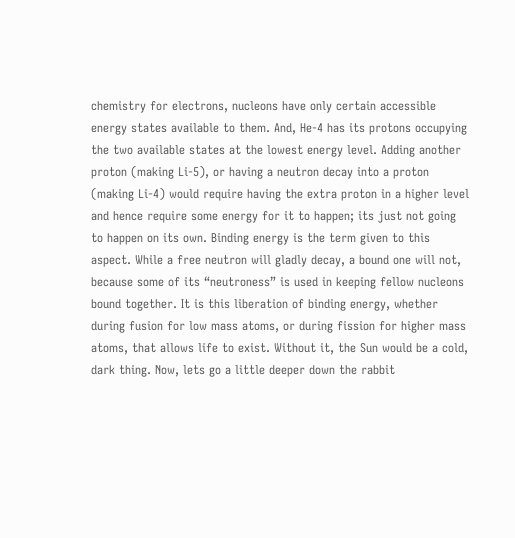chemistry for electrons, nucleons have only certain accessible energy states available to them. And, He-4 has its protons occupying the two available states at the lowest energy level. Adding another proton (making Li-5), or having a neutron decay into a proton (making Li-4) would require having the extra proton in a higher level and hence require some energy for it to happen; its just not going to happen on its own. Binding energy is the term given to this aspect. While a free neutron will gladly decay, a bound one will not, because some of its “neutroness” is used in keeping fellow nucleons bound together. It is this liberation of binding energy, whether during fusion for low mass atoms, or during fission for higher mass atoms, that allows life to exist. Without it, the Sun would be a cold, dark thing. Now, lets go a little deeper down the rabbit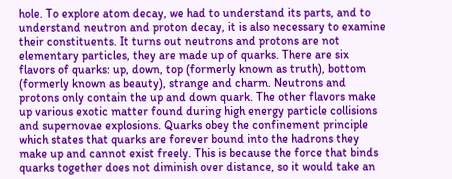hole. To explore atom decay, we had to understand its parts, and to understand neutron and proton decay, it is also necessary to examine their constituents. It turns out neutrons and protons are not elementary particles, they are made up of quarks. There are six flavors of quarks: up, down, top (formerly known as truth), bottom (formerly known as beauty), strange and charm. Neutrons and protons only contain the up and down quark. The other flavors make up various exotic matter found during high energy particle collisions and supernovae explosions. Quarks obey the confinement principle which states that quarks are forever bound into the hadrons they make up and cannot exist freely. This is because the force that binds quarks together does not diminish over distance, so it would take an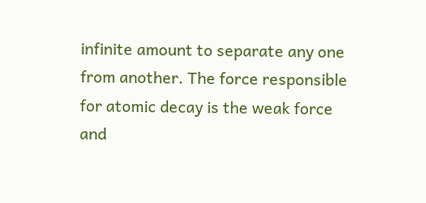infinite amount to separate any one from another. The force responsible for atomic decay is the weak force and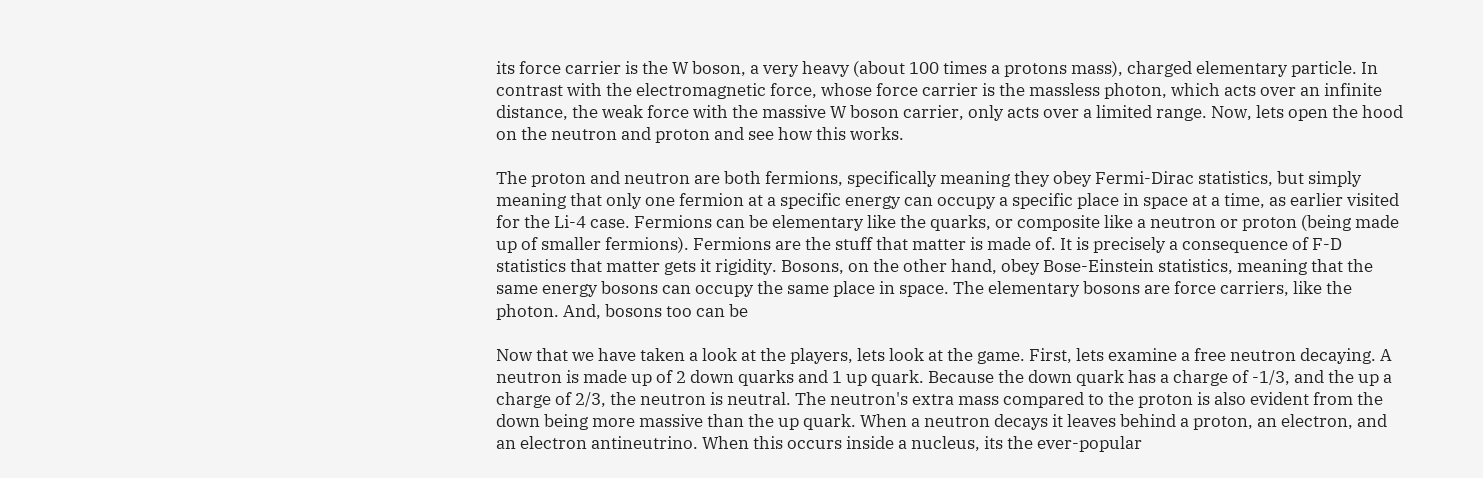its force carrier is the W boson, a very heavy (about 100 times a protons mass), charged elementary particle. In contrast with the electromagnetic force, whose force carrier is the massless photon, which acts over an infinite distance, the weak force with the massive W boson carrier, only acts over a limited range. Now, lets open the hood on the neutron and proton and see how this works.

The proton and neutron are both fermions, specifically meaning they obey Fermi-Dirac statistics, but simply meaning that only one fermion at a specific energy can occupy a specific place in space at a time, as earlier visited for the Li-4 case. Fermions can be elementary like the quarks, or composite like a neutron or proton (being made up of smaller fermions). Fermions are the stuff that matter is made of. It is precisely a consequence of F-D statistics that matter gets it rigidity. Bosons, on the other hand, obey Bose-Einstein statistics, meaning that the same energy bosons can occupy the same place in space. The elementary bosons are force carriers, like the photon. And, bosons too can be

Now that we have taken a look at the players, lets look at the game. First, lets examine a free neutron decaying. A neutron is made up of 2 down quarks and 1 up quark. Because the down quark has a charge of -1/3, and the up a charge of 2/3, the neutron is neutral. The neutron's extra mass compared to the proton is also evident from the down being more massive than the up quark. When a neutron decays it leaves behind a proton, an electron, and an electron antineutrino. When this occurs inside a nucleus, its the ever-popular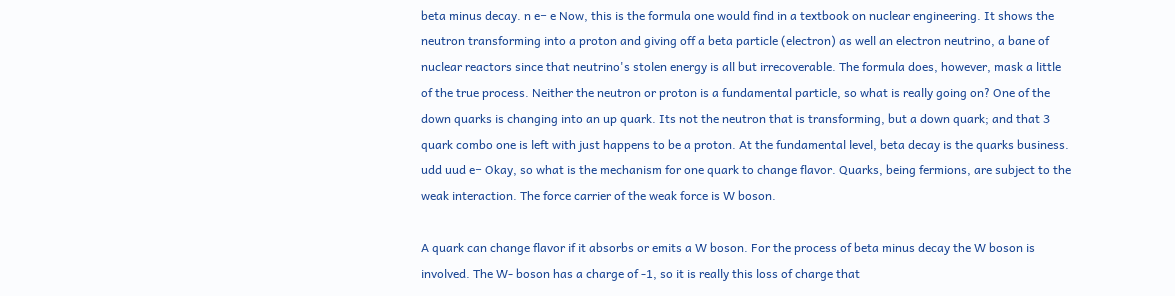beta minus decay. n e− e Now, this is the formula one would find in a textbook on nuclear engineering. It shows the neutron transforming into a proton and giving off a beta particle (electron) as well an electron neutrino, a bane of nuclear reactors since that neutrino's stolen energy is all but irrecoverable. The formula does, however, mask a little of the true process. Neither the neutron or proton is a fundamental particle, so what is really going on? One of the down quarks is changing into an up quark. Its not the neutron that is transforming, but a down quark; and that 3 quark combo one is left with just happens to be a proton. At the fundamental level, beta decay is the quarks business. udd uud e− Okay, so what is the mechanism for one quark to change flavor. Quarks, being fermions, are subject to the weak interaction. The force carrier of the weak force is W boson.

A quark can change flavor if it absorbs or emits a W boson. For the process of beta minus decay the W boson is involved. The W- boson has a charge of -1, so it is really this loss of charge that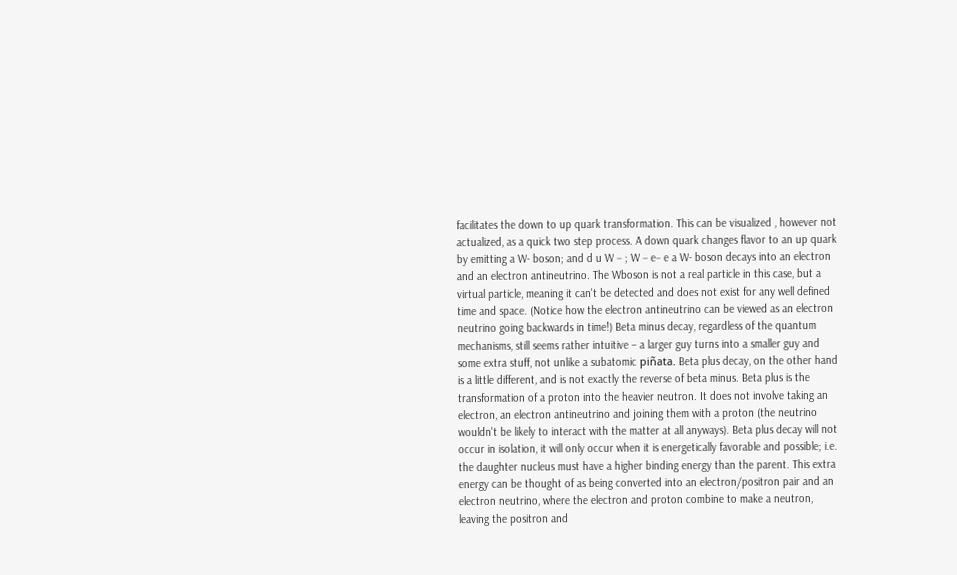facilitates the down to up quark transformation. This can be visualized , however not actualized, as a quick two step process. A down quark changes flavor to an up quark by emitting a W- boson; and d u W − ; W − e− e a W- boson decays into an electron and an electron antineutrino. The Wboson is not a real particle in this case, but a virtual particle, meaning it can't be detected and does not exist for any well defined time and space. (Notice how the electron antineutrino can be viewed as an electron neutrino going backwards in time!) Beta minus decay, regardless of the quantum mechanisms, still seems rather intuitive – a larger guy turns into a smaller guy and some extra stuff, not unlike a subatomic piñata. Beta plus decay, on the other hand is a little different, and is not exactly the reverse of beta minus. Beta plus is the transformation of a proton into the heavier neutron. It does not involve taking an electron, an electron antineutrino and joining them with a proton (the neutrino wouldn't be likely to interact with the matter at all anyways). Beta plus decay will not occur in isolation, it will only occur when it is energetically favorable and possible; i.e. the daughter nucleus must have a higher binding energy than the parent. This extra energy can be thought of as being converted into an electron/positron pair and an electron neutrino, where the electron and proton combine to make a neutron, leaving the positron and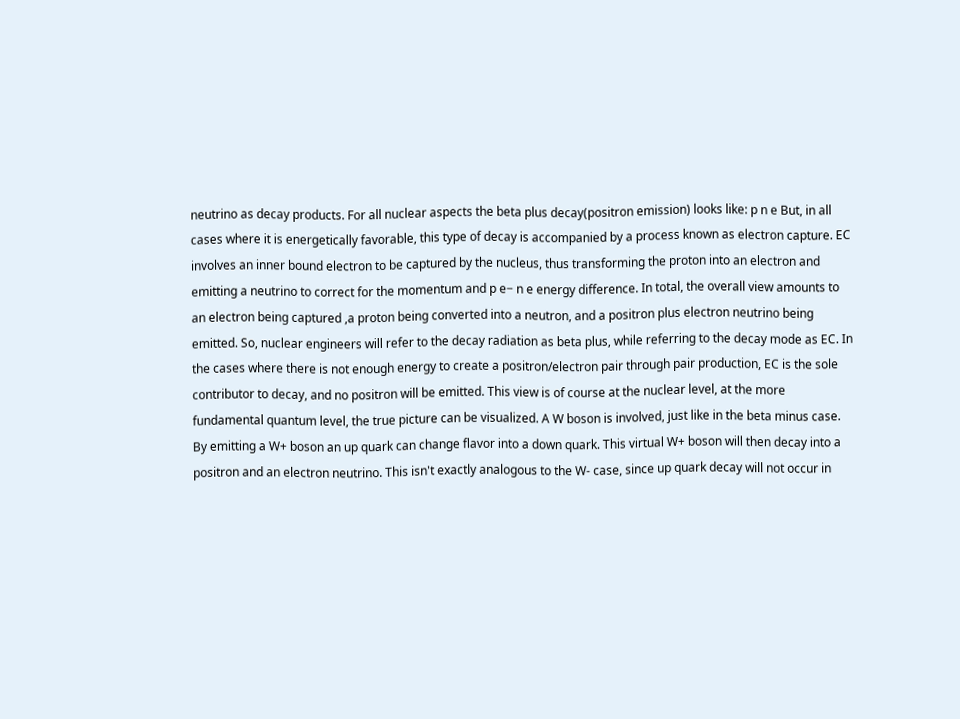neutrino as decay products. For all nuclear aspects the beta plus decay(positron emission) looks like: p n e But, in all cases where it is energetically favorable, this type of decay is accompanied by a process known as electron capture. EC involves an inner bound electron to be captured by the nucleus, thus transforming the proton into an electron and emitting a neutrino to correct for the momentum and p e− n e energy difference. In total, the overall view amounts to an electron being captured ,a proton being converted into a neutron, and a positron plus electron neutrino being emitted. So, nuclear engineers will refer to the decay radiation as beta plus, while referring to the decay mode as EC. In the cases where there is not enough energy to create a positron/electron pair through pair production, EC is the sole contributor to decay, and no positron will be emitted. This view is of course at the nuclear level, at the more fundamental quantum level, the true picture can be visualized. A W boson is involved, just like in the beta minus case. By emitting a W+ boson an up quark can change flavor into a down quark. This virtual W+ boson will then decay into a positron and an electron neutrino. This isn't exactly analogous to the W- case, since up quark decay will not occur in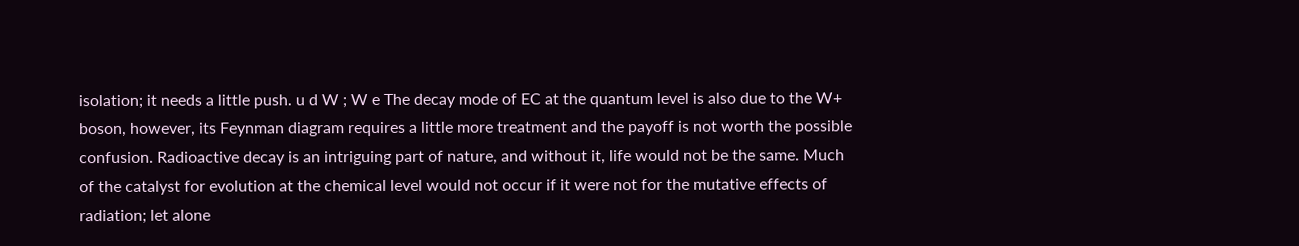isolation; it needs a little push. u d W ; W e The decay mode of EC at the quantum level is also due to the W+ boson, however, its Feynman diagram requires a little more treatment and the payoff is not worth the possible confusion. Radioactive decay is an intriguing part of nature, and without it, life would not be the same. Much of the catalyst for evolution at the chemical level would not occur if it were not for the mutative effects of radiation; let alone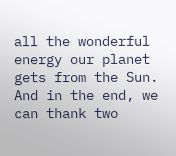all the wonderful energy our planet gets from the Sun. And in the end, we can thank two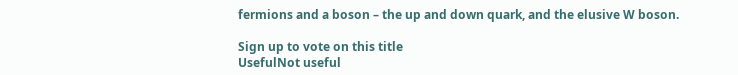fermions and a boson – the up and down quark, and the elusive W boson.

Sign up to vote on this title
UsefulNot useful